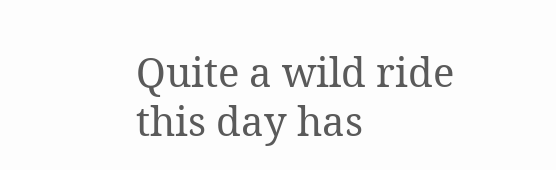Quite a wild ride this day has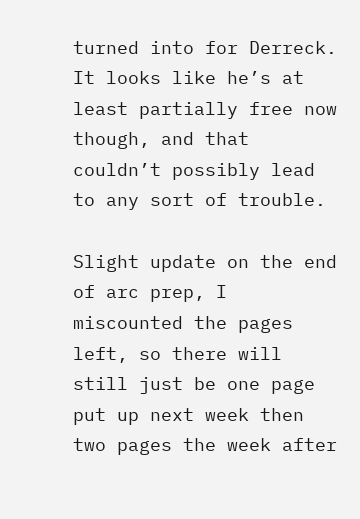turned into for Derreck. It looks like he’s at least partially free now though, and that couldn’t possibly lead to any sort of trouble.

Slight update on the end of arc prep, I miscounted the pages left, so there will still just be one page put up next week then two pages the week after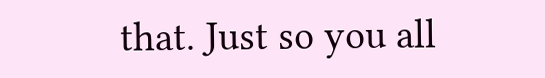that. Just so you all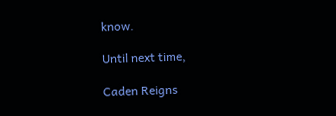know.

Until next time,

Caden Reigns